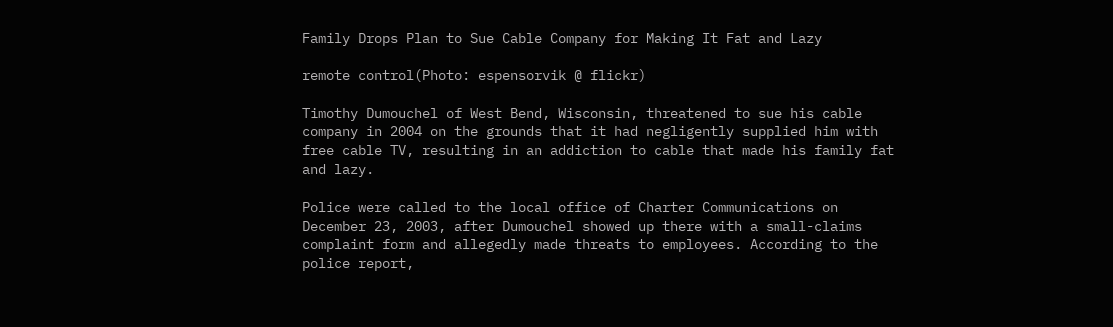Family Drops Plan to Sue Cable Company for Making It Fat and Lazy

remote control(Photo: espensorvik @ flickr)

Timothy Dumouchel of West Bend, Wisconsin, threatened to sue his cable company in 2004 on the grounds that it had negligently supplied him with free cable TV, resulting in an addiction to cable that made his family fat and lazy.

Police were called to the local office of Charter Communications on December 23, 2003, after Dumouchel showed up there with a small-claims complaint form and allegedly made threats to employees. According to the police report,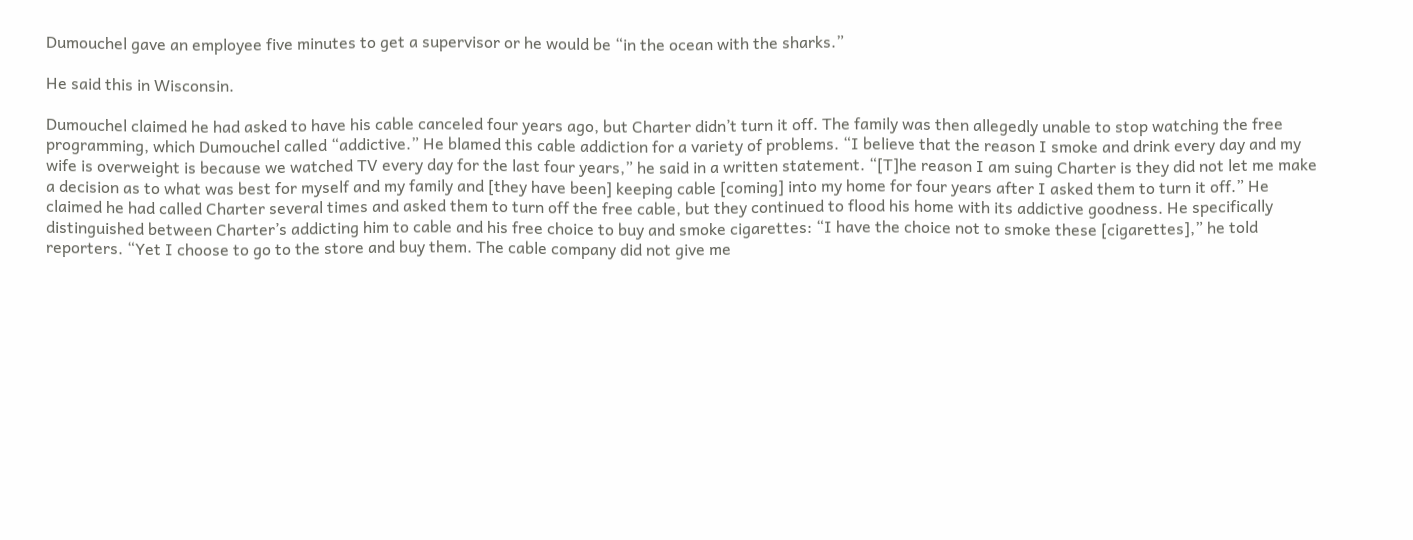Dumouchel gave an employee five minutes to get a supervisor or he would be “in the ocean with the sharks.”

He said this in Wisconsin.

Dumouchel claimed he had asked to have his cable canceled four years ago, but Charter didn’t turn it off. The family was then allegedly unable to stop watching the free programming, which Dumouchel called “addictive.” He blamed this cable addiction for a variety of problems. “I believe that the reason I smoke and drink every day and my wife is overweight is because we watched TV every day for the last four years,” he said in a written statement. “[T]he reason I am suing Charter is they did not let me make a decision as to what was best for myself and my family and [they have been] keeping cable [coming] into my home for four years after I asked them to turn it off.” He claimed he had called Charter several times and asked them to turn off the free cable, but they continued to flood his home with its addictive goodness. He specifically distinguished between Charter’s addicting him to cable and his free choice to buy and smoke cigarettes: “I have the choice not to smoke these [cigarettes],” he told reporters. “Yet I choose to go to the store and buy them. The cable company did not give me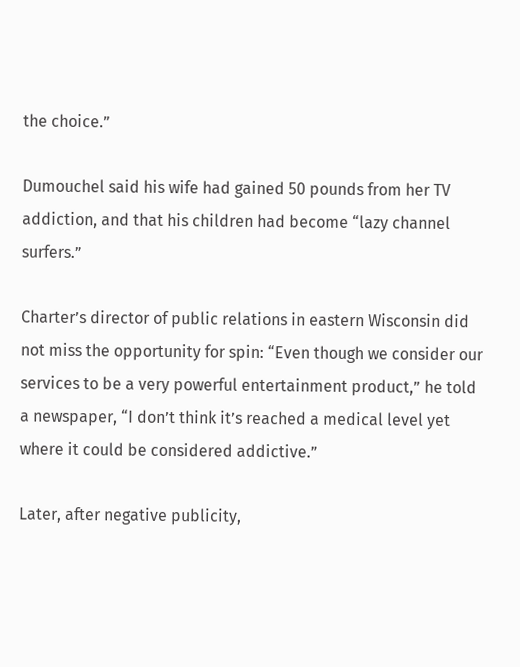the choice.”

Dumouchel said his wife had gained 50 pounds from her TV addiction, and that his children had become “lazy channel surfers.”

Charter’s director of public relations in eastern Wisconsin did not miss the opportunity for spin: “Even though we consider our services to be a very powerful entertainment product,” he told a newspaper, “I don’t think it’s reached a medical level yet where it could be considered addictive.”

Later, after negative publicity,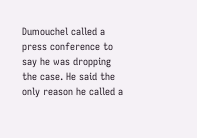Dumouchel called a press conference to say he was dropping the case. He said the only reason he called a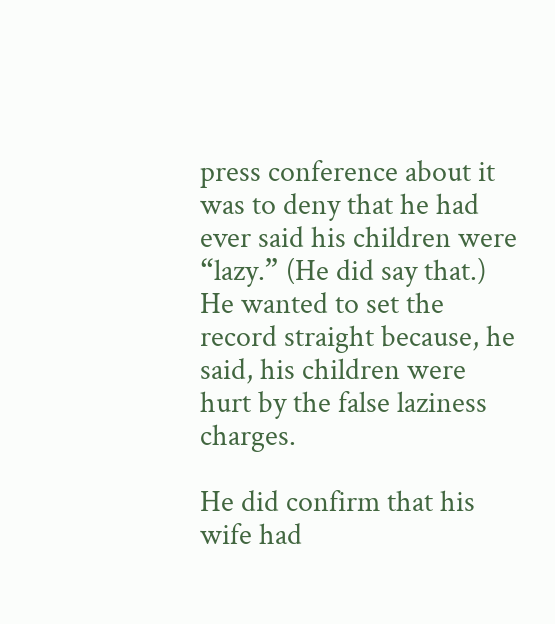press conference about it was to deny that he had ever said his children were “lazy.” (He did say that.) He wanted to set the record straight because, he said, his children were hurt by the false laziness charges.

He did confirm that his wife had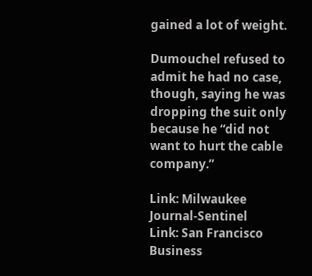gained a lot of weight.

Dumouchel refused to admit he had no case, though, saying he was dropping the suit only because he “did not want to hurt the cable company.”

Link: Milwaukee Journal-Sentinel
Link: San Francisco Business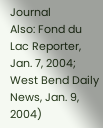Journal
Also: Fond du Lac Reporter, Jan. 7, 2004; West Bend Daily News, Jan. 9, 2004)